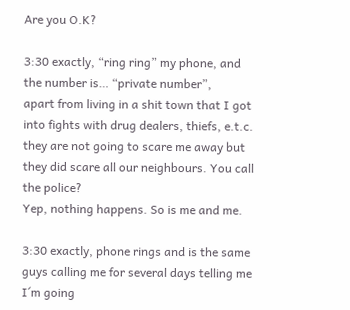Are you O.K?

3:30 exactly, “ring ring” my phone, and the number is… “private number”,
apart from living in a shit town that I got into fights with drug dealers, thiefs, e.t.c.
they are not going to scare me away but they did scare all our neighbours. You call the police?
Yep, nothing happens. So is me and me.

3:30 exactly, phone rings and is the same guys calling me for several days telling me I´m going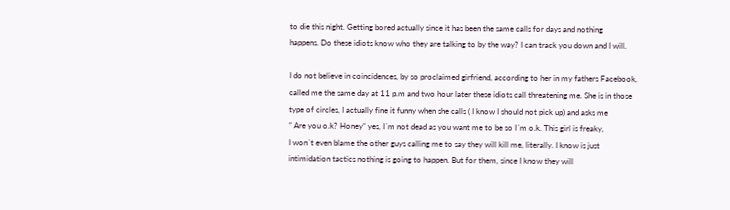to die this night. Getting bored actually since it has been the same calls for days and nothing
happens. Do these idiots know who they are talking to by the way? I can track you down and I will.

I do not believe in coincidences, by so proclaimed girfriend, according to her in my fathers Facebook,
called me the same day at 11 p.m and two hour later these idiots call threatening me. She is in those
type of circles, I actually fine it funny when she calls ( I know I should not pick up) and asks me
” Are you o.k? Honey” yes, I´m not dead as you want me to be so I´m o.k. This girl is freaky,
I won´t even blame the other guys calling me to say they will kill me, literally. I know is just
intimidation tactics nothing is going to happen. But for them, since I know they will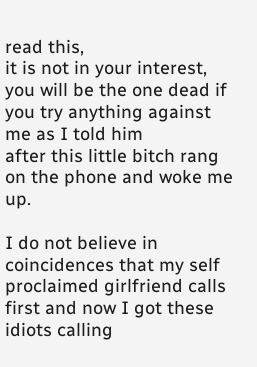read this,
it is not in your interest, you will be the one dead if you try anything against me as I told him
after this little bitch rang on the phone and woke me up.

I do not believe in coincidences that my self proclaimed girlfriend calls first and now I got these
idiots calling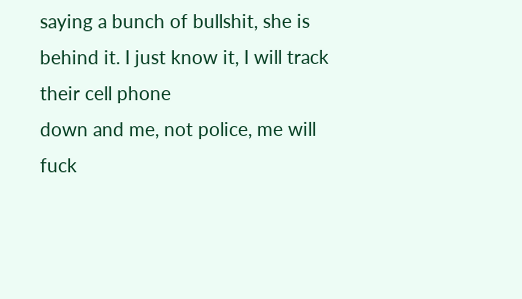saying a bunch of bullshit, she is behind it. I just know it, I will track their cell phone
down and me, not police, me will fuck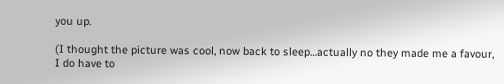you up.

(I thought the picture was cool, now back to sleep…actually no they made me a favour, I do have to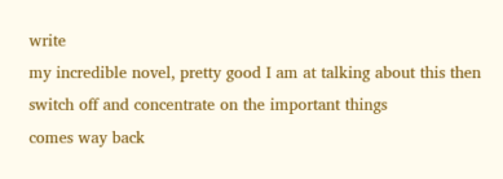write
my incredible novel, pretty good I am at talking about this then switch off and concentrate on the important things
comes way back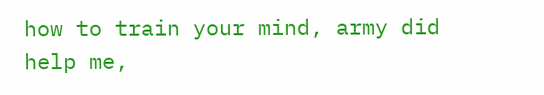how to train your mind, army did help me,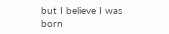but I believe I was born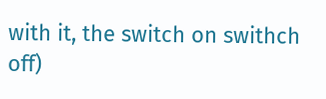with it, the switch on swithch off)